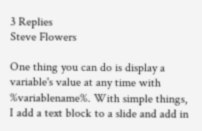3 Replies
Steve Flowers

One thing you can do is display a variable's value at any time with %variablename%. With simple things, I add a text block to a slide and add in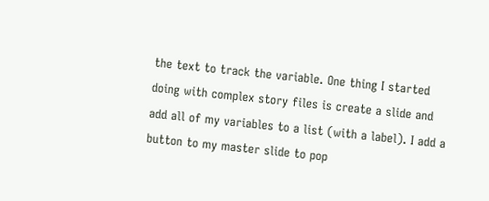the text to track the variable. One thing I started doing with complex story files is create a slide and add all of my variables to a list (with a label). I add a button to my master slide to pop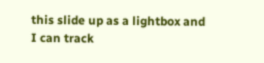this slide up as a lightbox and I can track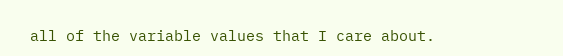all of the variable values that I care about.